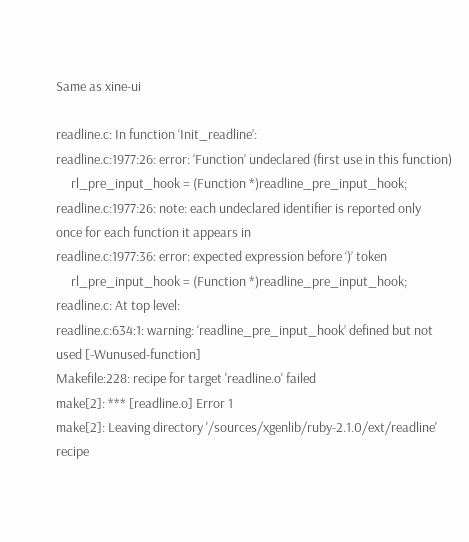Same as xine-ui

readline.c: In function ‘Init_readline’:
readline.c:1977:26: error: ‘Function’ undeclared (first use in this function)
     rl_pre_input_hook = (Function *)readline_pre_input_hook;
readline.c:1977:26: note: each undeclared identifier is reported only
once for each function it appears in
readline.c:1977:36: error: expected expression before ‘)’ token
     rl_pre_input_hook = (Function *)readline_pre_input_hook;
readline.c: At top level:
readline.c:634:1: warning: ‘readline_pre_input_hook’ defined but not
used [-Wunused-function]
Makefile:228: recipe for target 'readline.o' failed
make[2]: *** [readline.o] Error 1
make[2]: Leaving directory '/sources/xgenlib/ruby-2.1.0/ext/readline' recipe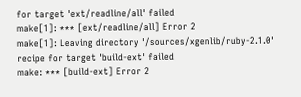for target 'ext/readline/all' failed
make[1]: *** [ext/readline/all] Error 2
make[1]: Leaving directory '/sources/xgenlib/ruby-2.1.0' recipe for target 'build-ext' failed
make: *** [build-ext] Error 2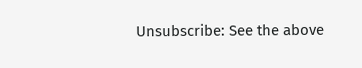Unsubscribe: See the above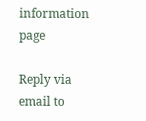information page

Reply via email to